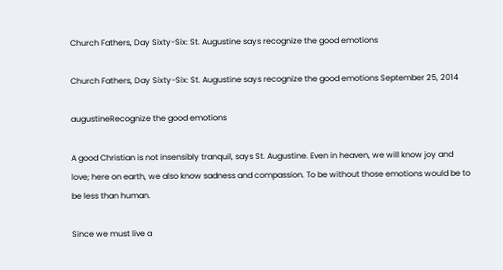Church Fathers, Day Sixty-Six: St. Augustine says recognize the good emotions

Church Fathers, Day Sixty-Six: St. Augustine says recognize the good emotions September 25, 2014

augustineRecognize the good emotions

A good Christian is not insensibly tranquil, says St. Augustine. Even in heaven, we will know joy and love; here on earth, we also know sadness and compassion. To be without those emotions would be to be less than human.

Since we must live a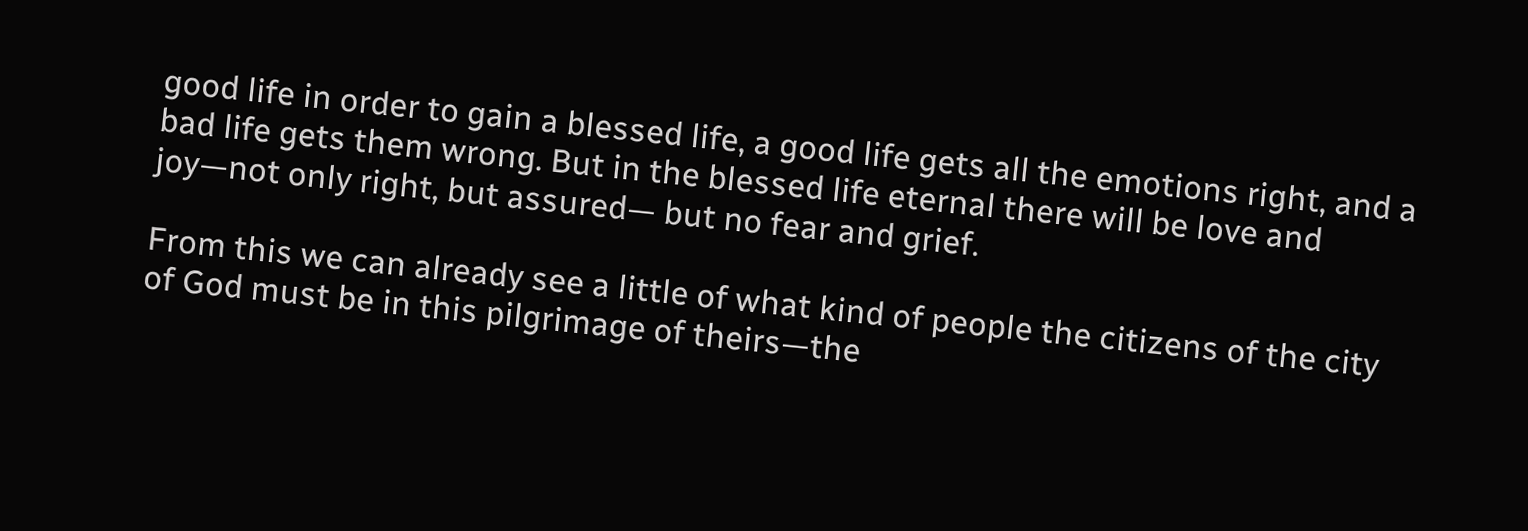good life in order to gain a blessed life, a good life gets all the emotions right, and a bad life gets them wrong. But in the blessed life eternal there will be love and joy—not only right, but assured— but no fear and grief.

From this we can already see a little of what kind of people the citizens of the city of God must be in this pilgrimage of theirs—the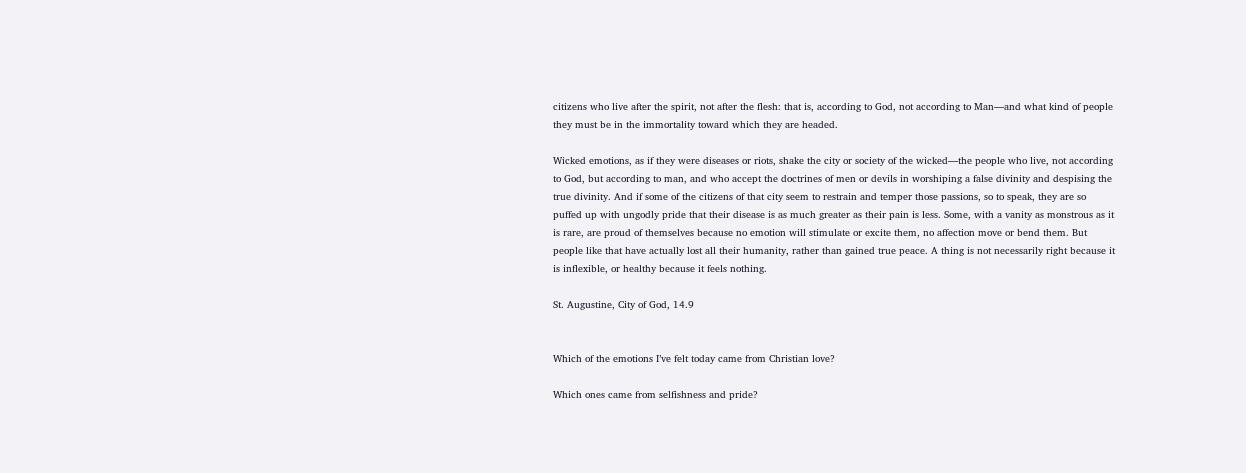citizens who live after the spirit, not after the flesh: that is, according to God, not according to Man—and what kind of people they must be in the immortality toward which they are headed.

Wicked emotions, as if they were diseases or riots, shake the city or society of the wicked—the people who live, not according to God, but according to man, and who accept the doctrines of men or devils in worshiping a false divinity and despising the true divinity. And if some of the citizens of that city seem to restrain and temper those passions, so to speak, they are so puffed up with ungodly pride that their disease is as much greater as their pain is less. Some, with a vanity as monstrous as it is rare, are proud of themselves because no emotion will stimulate or excite them, no affection move or bend them. But people like that have actually lost all their humanity, rather than gained true peace. A thing is not necessarily right because it is inflexible, or healthy because it feels nothing.

St. Augustine, City of God, 14.9


Which of the emotions I’ve felt today came from Christian love?

Which ones came from selfishness and pride?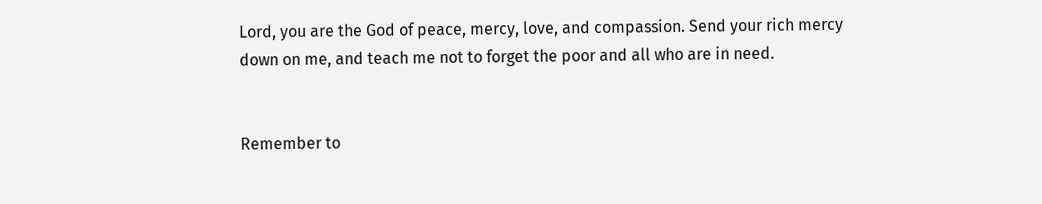Lord, you are the God of peace, mercy, love, and compassion. Send your rich mercy down on me, and teach me not to forget the poor and all who are in need.


Remember to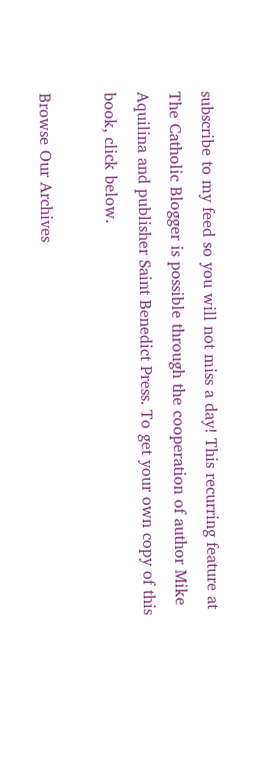subscribe to my feed so you will not miss a day! This recurring feature at The Catholic Blogger is possible through the cooperation of author Mike Aquilina and publisher Saint Benedict Press. To get your own copy of this book, click below.

Browse Our Archives